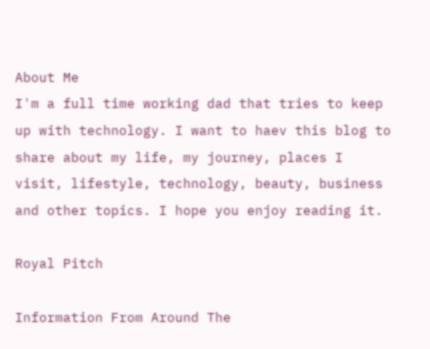About Me
I'm a full time working dad that tries to keep up with technology. I want to haev this blog to share about my life, my journey, places I visit, lifestyle, technology, beauty, business and other topics. I hope you enjoy reading it.

Royal Pitch

Information From Around The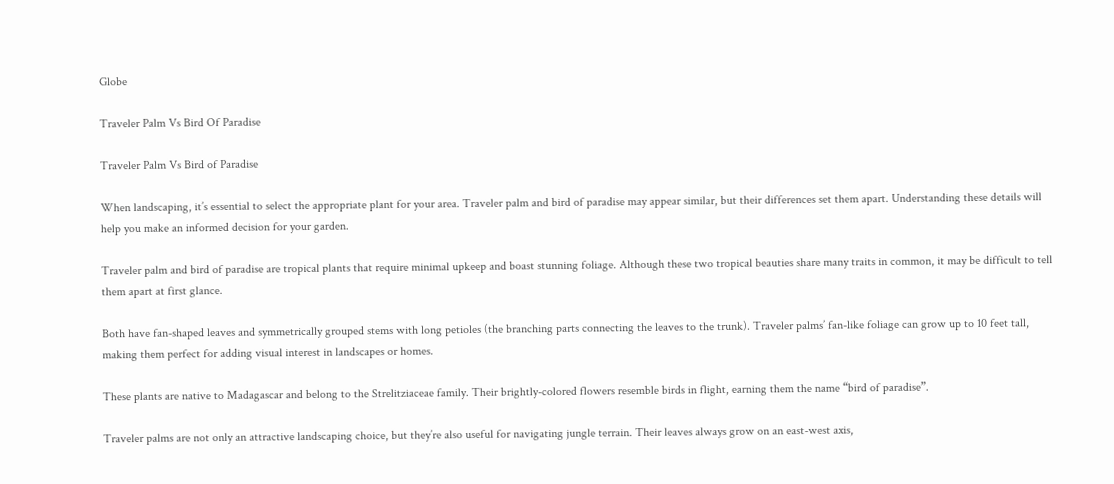Globe

Traveler Palm Vs Bird Of Paradise

Traveler Palm Vs Bird of Paradise

When landscaping, it’s essential to select the appropriate plant for your area. Traveler palm and bird of paradise may appear similar, but their differences set them apart. Understanding these details will help you make an informed decision for your garden.

Traveler palm and bird of paradise are tropical plants that require minimal upkeep and boast stunning foliage. Although these two tropical beauties share many traits in common, it may be difficult to tell them apart at first glance.

Both have fan-shaped leaves and symmetrically grouped stems with long petioles (the branching parts connecting the leaves to the trunk). Traveler palms’ fan-like foliage can grow up to 10 feet tall, making them perfect for adding visual interest in landscapes or homes.

These plants are native to Madagascar and belong to the Strelitziaceae family. Their brightly-colored flowers resemble birds in flight, earning them the name “bird of paradise”.

Traveler palms are not only an attractive landscaping choice, but they’re also useful for navigating jungle terrain. Their leaves always grow on an east-west axis,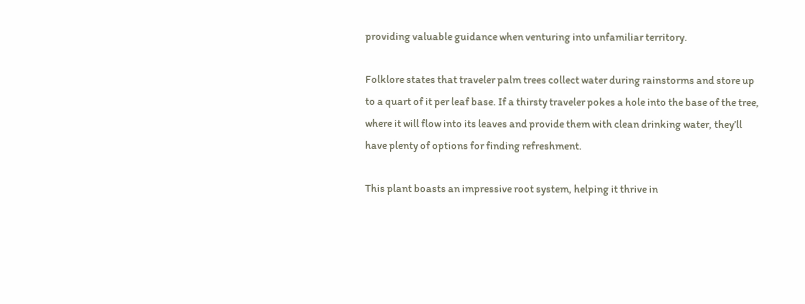providing valuable guidance when venturing into unfamiliar territory.

Folklore states that traveler palm trees collect water during rainstorms and store up to a quart of it per leaf base. If a thirsty traveler pokes a hole into the base of the tree, where it will flow into its leaves and provide them with clean drinking water, they’ll have plenty of options for finding refreshment.

This plant boasts an impressive root system, helping it thrive in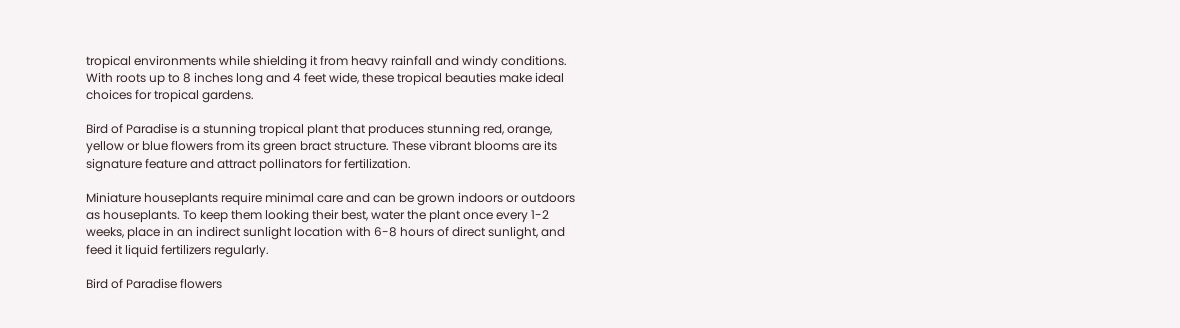tropical environments while shielding it from heavy rainfall and windy conditions. With roots up to 8 inches long and 4 feet wide, these tropical beauties make ideal choices for tropical gardens.

Bird of Paradise is a stunning tropical plant that produces stunning red, orange, yellow or blue flowers from its green bract structure. These vibrant blooms are its signature feature and attract pollinators for fertilization.

Miniature houseplants require minimal care and can be grown indoors or outdoors as houseplants. To keep them looking their best, water the plant once every 1-2 weeks, place in an indirect sunlight location with 6-8 hours of direct sunlight, and feed it liquid fertilizers regularly.

Bird of Paradise flowers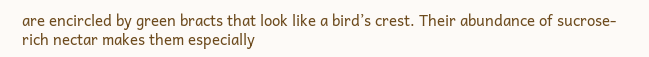are encircled by green bracts that look like a bird’s crest. Their abundance of sucrose-rich nectar makes them especially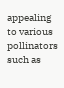appealing to various pollinators such as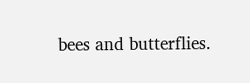bees and butterflies.